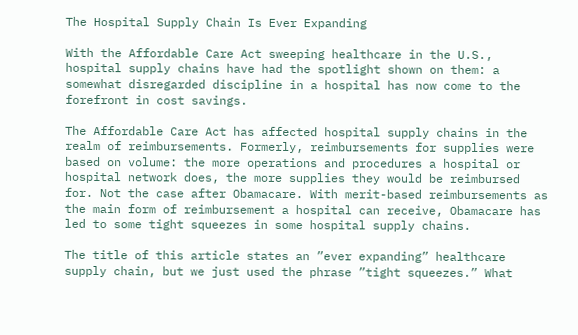The Hospital Supply Chain Is Ever Expanding

With the Affordable Care Act sweeping healthcare in the U.S., hospital supply chains have had the spotlight shown on them: a somewhat disregarded discipline in a hospital has now come to the forefront in cost savings.

The Affordable Care Act has affected hospital supply chains in the realm of reimbursements. Formerly, reimbursements for supplies were based on volume: the more operations and procedures a hospital or hospital network does, the more supplies they would be reimbursed for. Not the case after Obamacare. With merit-based reimbursements as the main form of reimbursement a hospital can receive, Obamacare has led to some tight squeezes in some hospital supply chains.

The title of this article states an ”ever expanding” healthcare supply chain, but we just used the phrase ”tight squeezes.” What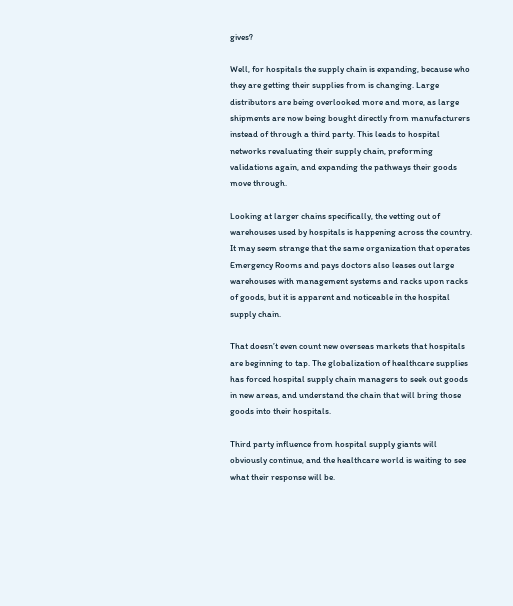gives?

Well, for hospitals the supply chain is expanding, because who they are getting their supplies from is changing. Large distributors are being overlooked more and more, as large shipments are now being bought directly from manufacturers instead of through a third party. This leads to hospital networks revaluating their supply chain, preforming validations again, and expanding the pathways their goods move through.

Looking at larger chains specifically, the vetting out of warehouses used by hospitals is happening across the country. It may seem strange that the same organization that operates Emergency Rooms and pays doctors also leases out large warehouses with management systems and racks upon racks of goods, but it is apparent and noticeable in the hospital supply chain.

That doesn’t even count new overseas markets that hospitals are beginning to tap. The globalization of healthcare supplies has forced hospital supply chain managers to seek out goods in new areas, and understand the chain that will bring those goods into their hospitals.

Third party influence from hospital supply giants will obviously continue, and the healthcare world is waiting to see what their response will be.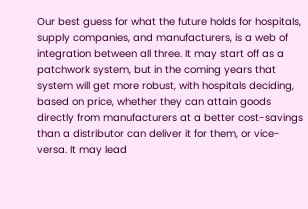Our best guess for what the future holds for hospitals, supply companies, and manufacturers, is a web of integration between all three. It may start off as a patchwork system, but in the coming years that system will get more robust, with hospitals deciding, based on price, whether they can attain goods directly from manufacturers at a better cost-savings than a distributor can deliver it for them, or vice-versa. It may lead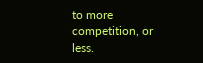to more competition, or less.